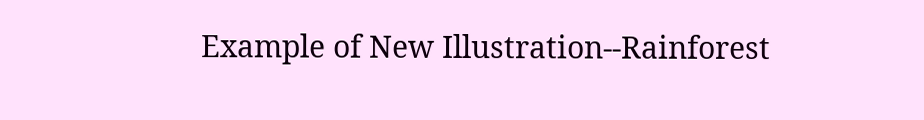Example of New Illustration--Rainforest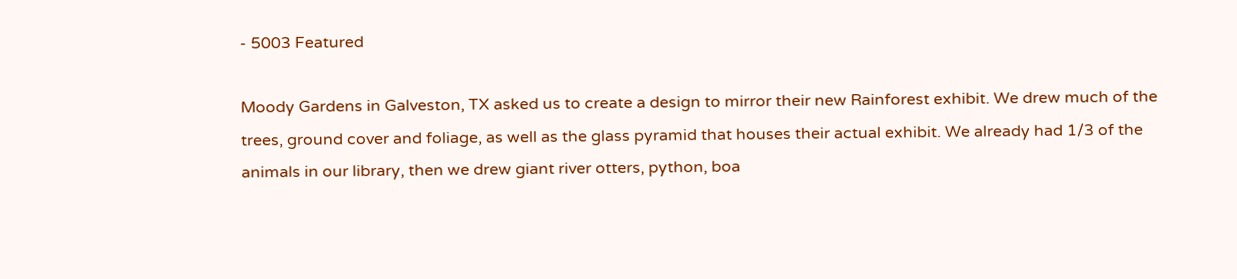- 5003 Featured

Moody Gardens in Galveston, TX asked us to create a design to mirror their new Rainforest exhibit. We drew much of the trees, ground cover and foliage, as well as the glass pyramid that houses their actual exhibit. We already had 1/3 of the animals in our library, then we drew giant river otters, python, boa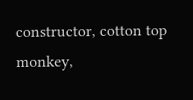constructor, cotton top monkey,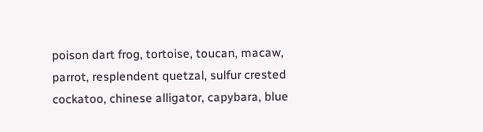poison dart frog, tortoise, toucan, macaw, parrot, resplendent quetzal, sulfur crested cockatoo, chinese alligator, capybara, blue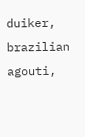duiker, brazilian agouti,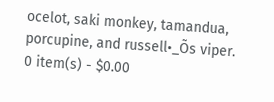ocelot, saki monkey, tamandua, porcupine, and russell•_Õs viper.
0 item(s) - $0.00